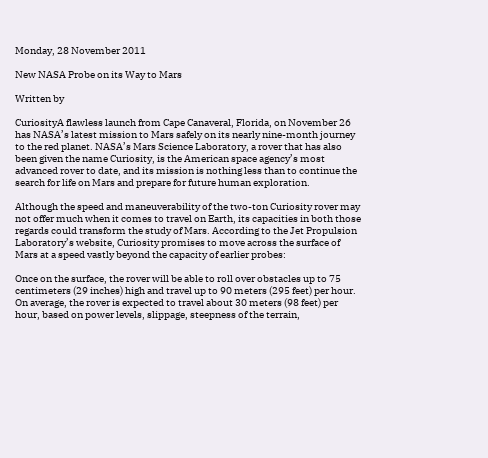Monday, 28 November 2011

New NASA Probe on its Way to Mars

Written by

CuriosityA flawless launch from Cape Canaveral, Florida, on November 26 has NASA’s latest mission to Mars safely on its nearly nine-month journey to the red planet. NASA’s Mars Science Laboratory, a rover that has also been given the name Curiosity, is the American space agency’s most advanced rover to date, and its mission is nothing less than to continue the search for life on Mars and prepare for future human exploration.

Although the speed and maneuverability of the two-ton Curiosity rover may not offer much when it comes to travel on Earth, its capacities in both those regards could transform the study of Mars. According to the Jet Propulsion Laboratory’s website, Curiosity promises to move across the surface of Mars at a speed vastly beyond the capacity of earlier probes:

Once on the surface, the rover will be able to roll over obstacles up to 75 centimeters (29 inches) high and travel up to 90 meters (295 feet) per hour. On average, the rover is expected to travel about 30 meters (98 feet) per hour, based on power levels, slippage, steepness of the terrain,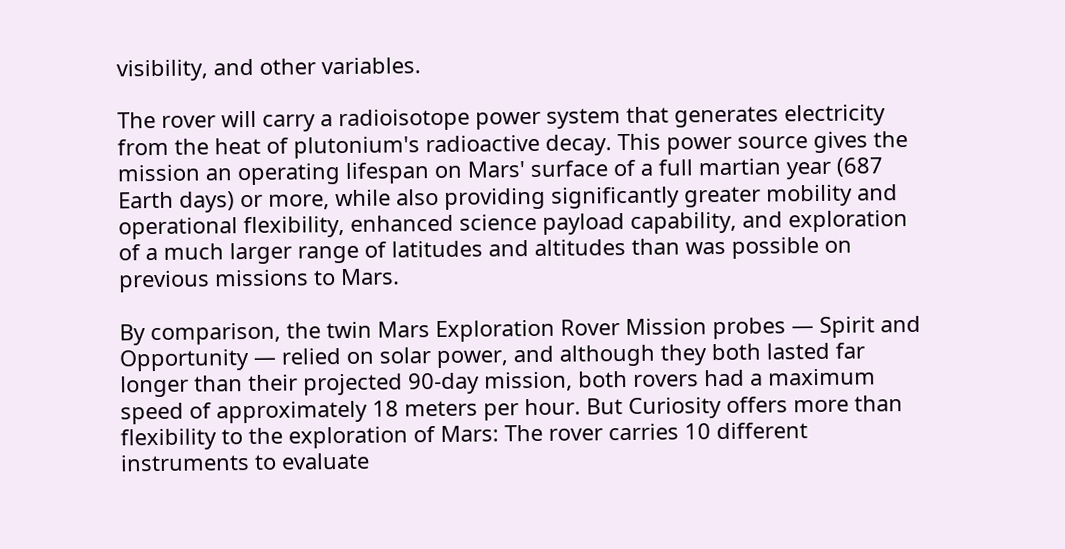visibility, and other variables.

The rover will carry a radioisotope power system that generates electricity from the heat of plutonium's radioactive decay. This power source gives the mission an operating lifespan on Mars' surface of a full martian year (687 Earth days) or more, while also providing significantly greater mobility and operational flexibility, enhanced science payload capability, and exploration of a much larger range of latitudes and altitudes than was possible on previous missions to Mars.

By comparison, the twin Mars Exploration Rover Mission probes — Spirit and Opportunity — relied on solar power, and although they both lasted far longer than their projected 90-day mission, both rovers had a maximum speed of approximately 18 meters per hour. But Curiosity offers more than flexibility to the exploration of Mars: The rover carries 10 different instruments to evaluate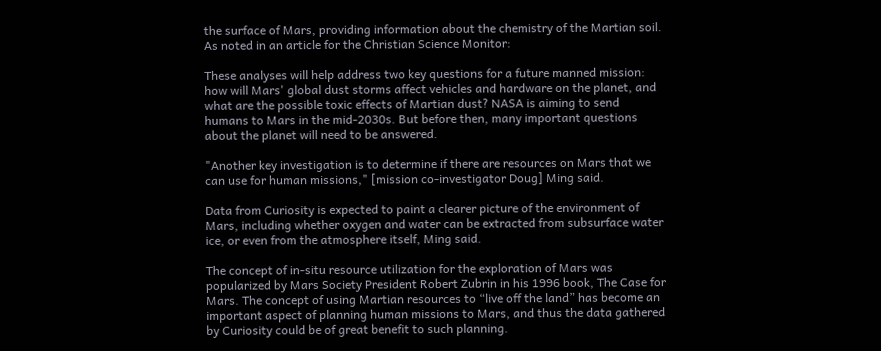the surface of Mars, providing information about the chemistry of the Martian soil. As noted in an article for the Christian Science Monitor:

These analyses will help address two key questions for a future manned mission: how will Mars' global dust storms affect vehicles and hardware on the planet, and what are the possible toxic effects of Martian dust? NASA is aiming to send humans to Mars in the mid-2030s. But before then, many important questions about the planet will need to be answered.

"Another key investigation is to determine if there are resources on Mars that we can use for human missions," [mission co-investigator Doug] Ming said.

Data from Curiosity is expected to paint a clearer picture of the environment of Mars, including whether oxygen and water can be extracted from subsurface water ice, or even from the atmosphere itself, Ming said.

The concept of in-situ resource utilization for the exploration of Mars was popularized by Mars Society President Robert Zubrin in his 1996 book, The Case for Mars. The concept of using Martian resources to “live off the land” has become an important aspect of planning human missions to Mars, and thus the data gathered by Curiosity could be of great benefit to such planning.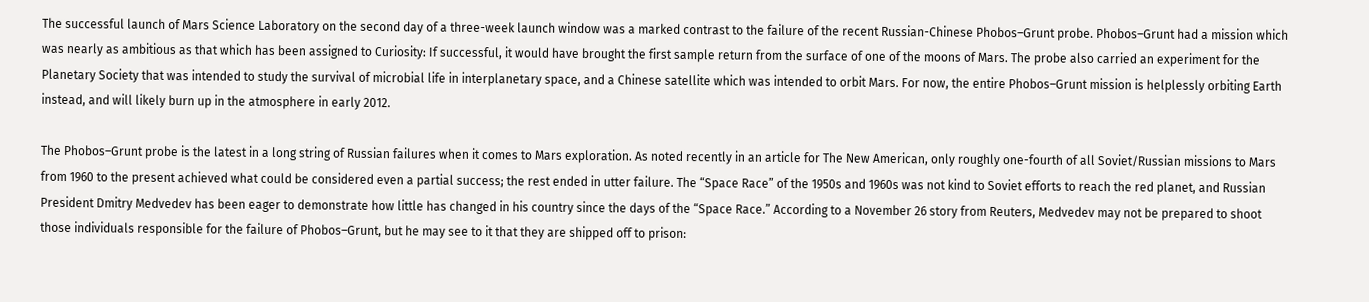The successful launch of Mars Science Laboratory on the second day of a three-week launch window was a marked contrast to the failure of the recent Russian-Chinese Phobos–Grunt probe. Phobos–Grunt had a mission which was nearly as ambitious as that which has been assigned to Curiosity: If successful, it would have brought the first sample return from the surface of one of the moons of Mars. The probe also carried an experiment for the Planetary Society that was intended to study the survival of microbial life in interplanetary space, and a Chinese satellite which was intended to orbit Mars. For now, the entire Phobos–Grunt mission is helplessly orbiting Earth instead, and will likely burn up in the atmosphere in early 2012.

The Phobos–Grunt probe is the latest in a long string of Russian failures when it comes to Mars exploration. As noted recently in an article for The New American, only roughly one-fourth of all Soviet/Russian missions to Mars from 1960 to the present achieved what could be considered even a partial success; the rest ended in utter failure. The “Space Race” of the 1950s and 1960s was not kind to Soviet efforts to reach the red planet, and Russian President Dmitry Medvedev has been eager to demonstrate how little has changed in his country since the days of the “Space Race.” According to a November 26 story from Reuters, Medvedev may not be prepared to shoot those individuals responsible for the failure of Phobos–Grunt, but he may see to it that they are shipped off to prison: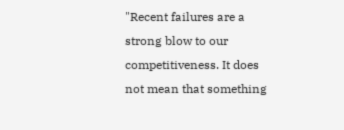"Recent failures are a strong blow to our competitiveness. It does not mean that something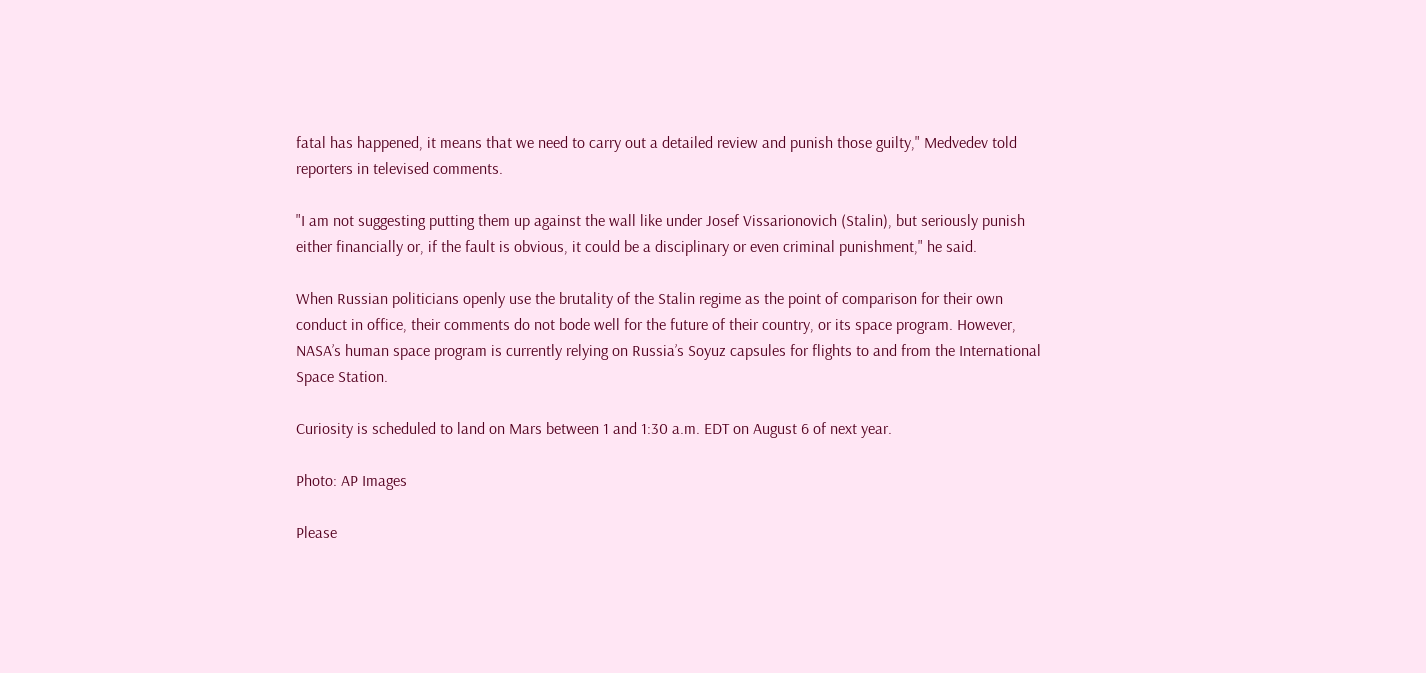fatal has happened, it means that we need to carry out a detailed review and punish those guilty," Medvedev told reporters in televised comments.

"I am not suggesting putting them up against the wall like under Josef Vissarionovich (Stalin), but seriously punish either financially or, if the fault is obvious, it could be a disciplinary or even criminal punishment," he said.

When Russian politicians openly use the brutality of the Stalin regime as the point of comparison for their own conduct in office, their comments do not bode well for the future of their country, or its space program. However, NASA’s human space program is currently relying on Russia’s Soyuz capsules for flights to and from the International Space Station.

Curiosity is scheduled to land on Mars between 1 and 1:30 a.m. EDT on August 6 of next year.

Photo: AP Images

Please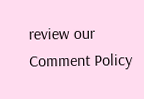review our Comment Policy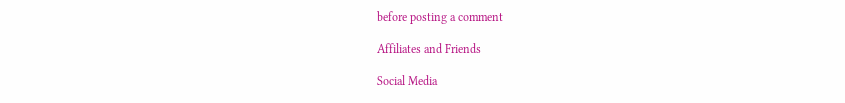before posting a comment

Affiliates and Friends

Social Media